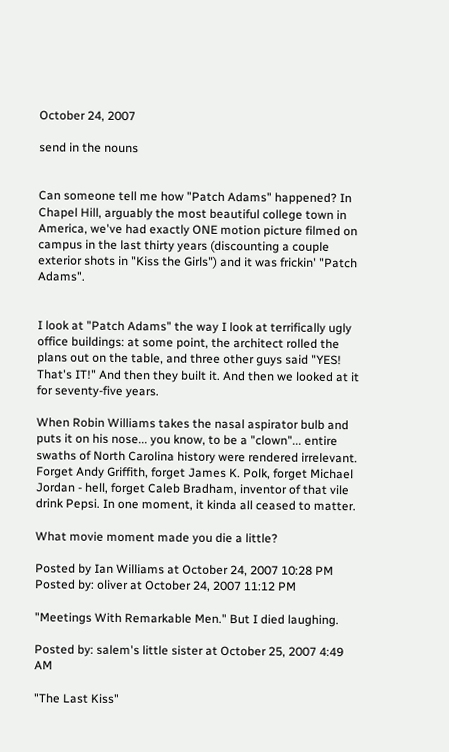October 24, 2007

send in the nouns


Can someone tell me how "Patch Adams" happened? In Chapel Hill, arguably the most beautiful college town in America, we've had exactly ONE motion picture filmed on campus in the last thirty years (discounting a couple exterior shots in "Kiss the Girls") and it was frickin' "Patch Adams".


I look at "Patch Adams" the way I look at terrifically ugly office buildings: at some point, the architect rolled the plans out on the table, and three other guys said "YES! That's IT!" And then they built it. And then we looked at it for seventy-five years.

When Robin Williams takes the nasal aspirator bulb and puts it on his nose... you know, to be a "clown"... entire swaths of North Carolina history were rendered irrelevant. Forget Andy Griffith, forget James K. Polk, forget Michael Jordan - hell, forget Caleb Bradham, inventor of that vile drink Pepsi. In one moment, it kinda all ceased to matter.

What movie moment made you die a little?

Posted by Ian Williams at October 24, 2007 10:28 PM
Posted by: oliver at October 24, 2007 11:12 PM

"Meetings With Remarkable Men." But I died laughing.

Posted by: salem's little sister at October 25, 2007 4:49 AM

"The Last Kiss"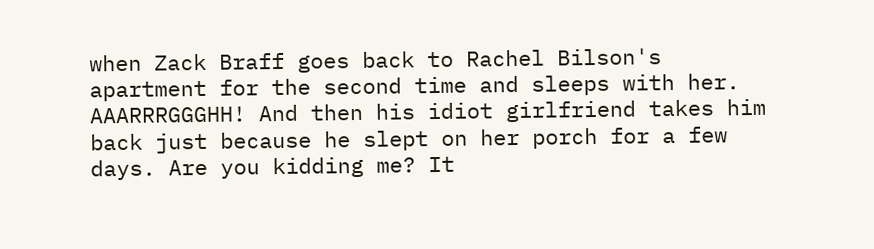when Zack Braff goes back to Rachel Bilson's apartment for the second time and sleeps with her. AAARRRGGGHH! And then his idiot girlfriend takes him back just because he slept on her porch for a few days. Are you kidding me? It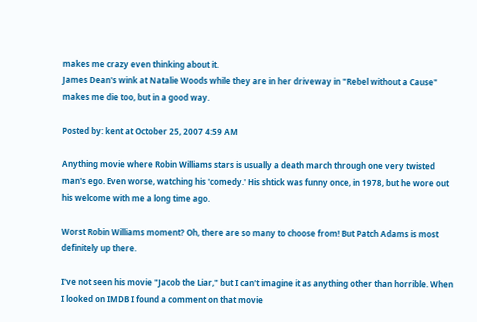makes me crazy even thinking about it.
James Dean's wink at Natalie Woods while they are in her driveway in "Rebel without a Cause" makes me die too, but in a good way.

Posted by: kent at October 25, 2007 4:59 AM

Anything movie where Robin Williams stars is usually a death march through one very twisted man's ego. Even worse, watching his 'comedy.' His shtick was funny once, in 1978, but he wore out his welcome with me a long time ago.

Worst Robin Williams moment? Oh, there are so many to choose from! But Patch Adams is most definitely up there.

I've not seen his movie "Jacob the Liar," but I can't imagine it as anything other than horrible. When I looked on IMDB I found a comment on that movie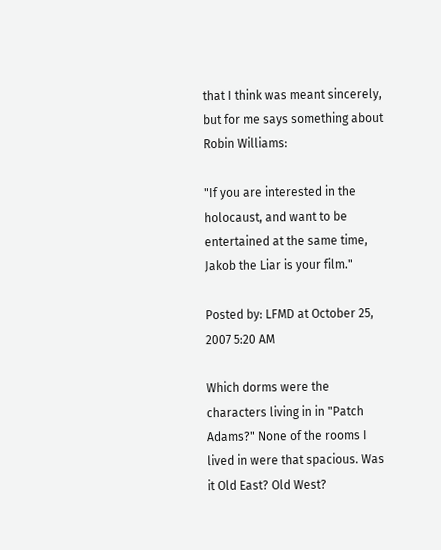that I think was meant sincerely, but for me says something about Robin Williams:

"If you are interested in the holocaust, and want to be entertained at the same time, Jakob the Liar is your film."

Posted by: LFMD at October 25, 2007 5:20 AM

Which dorms were the characters living in in "Patch Adams?" None of the rooms I lived in were that spacious. Was it Old East? Old West?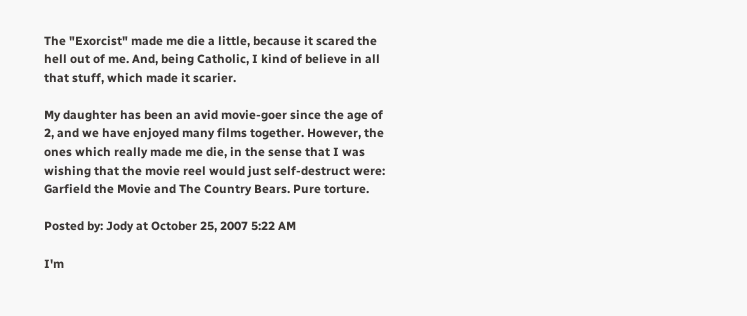The "Exorcist" made me die a little, because it scared the hell out of me. And, being Catholic, I kind of believe in all that stuff, which made it scarier.

My daughter has been an avid movie-goer since the age of 2, and we have enjoyed many films together. However, the ones which really made me die, in the sense that I was wishing that the movie reel would just self-destruct were: Garfield the Movie and The Country Bears. Pure torture.

Posted by: Jody at October 25, 2007 5:22 AM

I'm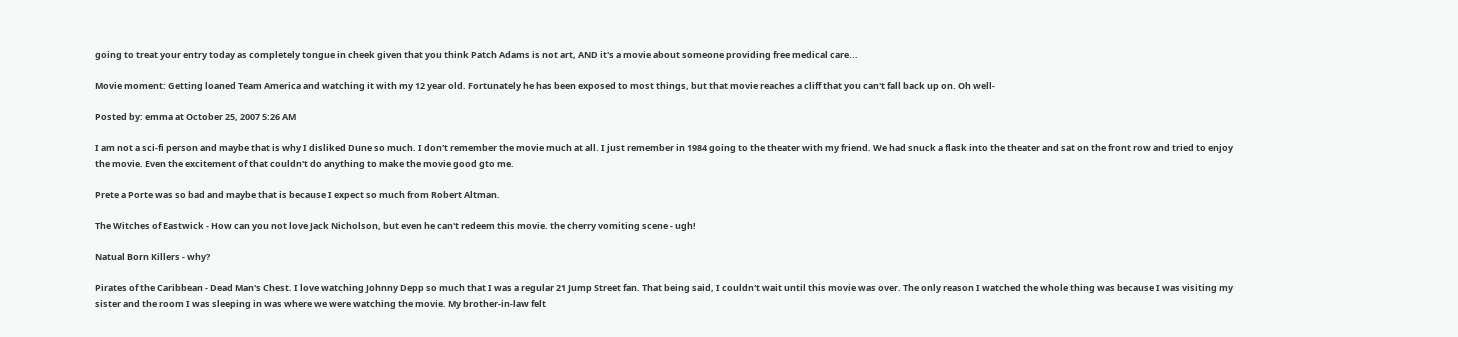going to treat your entry today as completely tongue in cheek given that you think Patch Adams is not art, AND it's a movie about someone providing free medical care...

Movie moment: Getting loaned Team America and watching it with my 12 year old. Fortunately he has been exposed to most things, but that movie reaches a cliff that you can't fall back up on. Oh well-

Posted by: emma at October 25, 2007 5:26 AM

I am not a sci-fi person and maybe that is why I disliked Dune so much. I don't remember the movie much at all. I just remember in 1984 going to the theater with my friend. We had snuck a flask into the theater and sat on the front row and tried to enjoy the movie. Even the excitement of that couldn't do anything to make the movie good gto me.

Prete a Porte was so bad and maybe that is because I expect so much from Robert Altman.

The Witches of Eastwick - How can you not love Jack Nicholson, but even he can't redeem this movie. the cherry vomiting scene - ugh!

Natual Born Killers - why?

Pirates of the Caribbean - Dead Man's Chest. I love watching Johnny Depp so much that I was a regular 21 Jump Street fan. That being said, I couldn't wait until this movie was over. The only reason I watched the whole thing was because I was visiting my sister and the room I was sleeping in was where we were watching the movie. My brother-in-law felt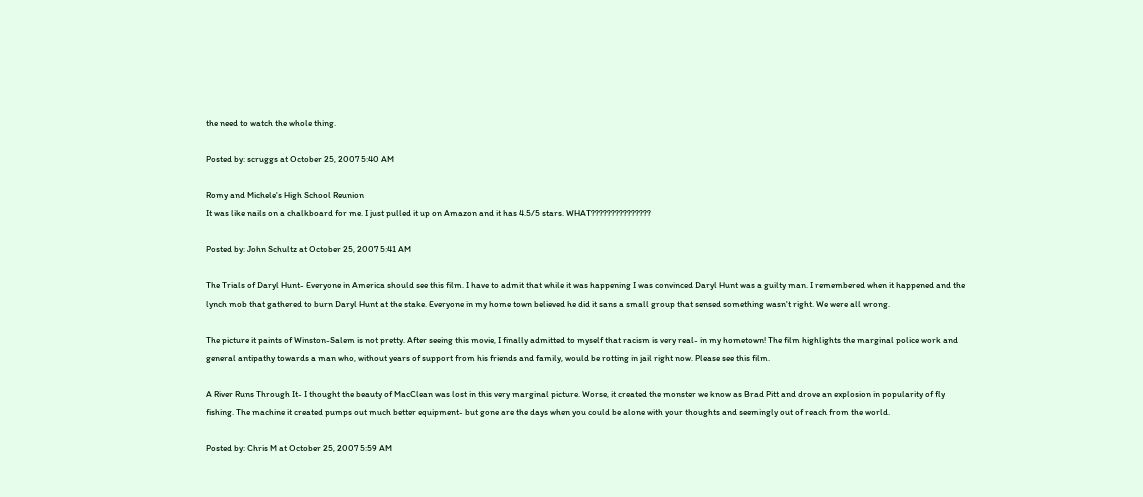the need to watch the whole thing.

Posted by: scruggs at October 25, 2007 5:40 AM

Romy and Michele's High School Reunion
It was like nails on a chalkboard for me. I just pulled it up on Amazon and it has 4.5/5 stars. WHAT???????????????

Posted by: John Schultz at October 25, 2007 5:41 AM

The Trials of Daryl Hunt- Everyone in America should see this film. I have to admit that while it was happening I was convinced Daryl Hunt was a guilty man. I remembered when it happened and the lynch mob that gathered to burn Daryl Hunt at the stake. Everyone in my home town believed he did it sans a small group that sensed something wasn't right. We were all wrong.

The picture it paints of Winston-Salem is not pretty. After seeing this movie, I finally admitted to myself that racism is very real- in my hometown! The film highlights the marginal police work and general antipathy towards a man who, without years of support from his friends and family, would be rotting in jail right now. Please see this film.

A River Runs Through It- I thought the beauty of MacClean was lost in this very marginal picture. Worse, it created the monster we know as Brad Pitt and drove an explosion in popularity of fly fishing. The machine it created pumps out much better equipment- but gone are the days when you could be alone with your thoughts and seemingly out of reach from the world.

Posted by: Chris M at October 25, 2007 5:59 AM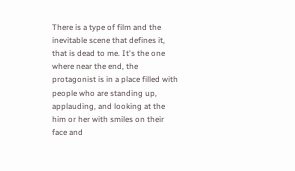There is a type of film and the inevitable scene that defines it, that is dead to me. It's the one where near the end, the protagonist is in a place filled with people who are standing up, applauding, and looking at the him or her with smiles on their face and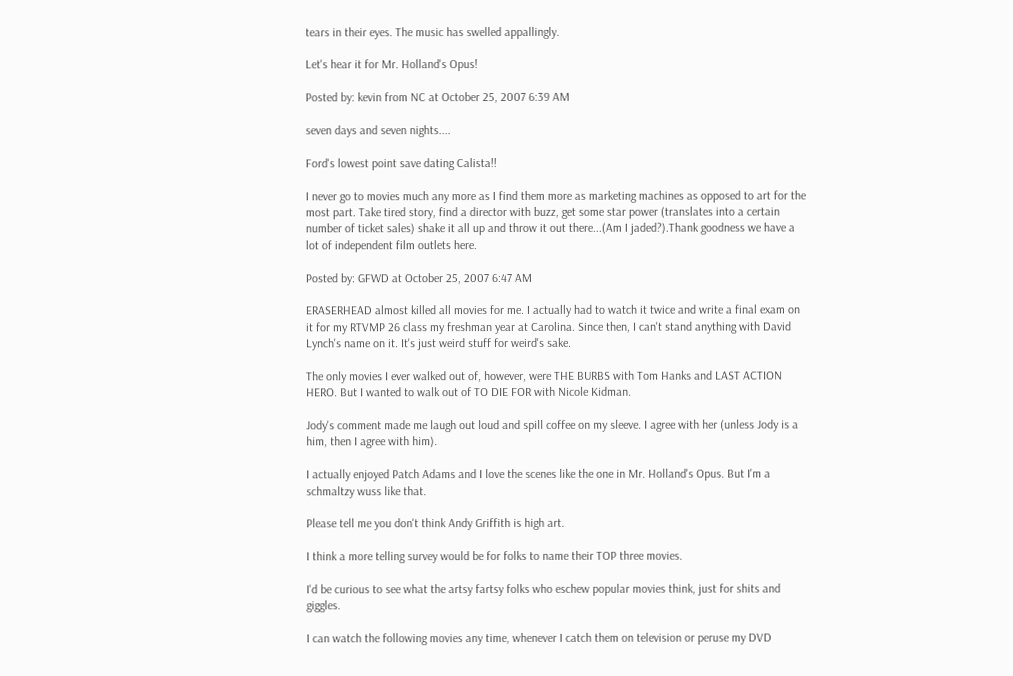tears in their eyes. The music has swelled appallingly.

Let's hear it for Mr. Holland's Opus!

Posted by: kevin from NC at October 25, 2007 6:39 AM

seven days and seven nights....

Ford's lowest point save dating Calista!!

I never go to movies much any more as I find them more as marketing machines as opposed to art for the most part. Take tired story, find a director with buzz, get some star power (translates into a certain number of ticket sales) shake it all up and throw it out there...(Am I jaded?).Thank goodness we have a lot of independent film outlets here.

Posted by: GFWD at October 25, 2007 6:47 AM

ERASERHEAD almost killed all movies for me. I actually had to watch it twice and write a final exam on it for my RTVMP 26 class my freshman year at Carolina. Since then, I can't stand anything with David Lynch's name on it. It's just weird stuff for weird's sake.

The only movies I ever walked out of, however, were THE BURBS with Tom Hanks and LAST ACTION HERO. But I wanted to walk out of TO DIE FOR with Nicole Kidman.

Jody's comment made me laugh out loud and spill coffee on my sleeve. I agree with her (unless Jody is a him, then I agree with him).

I actually enjoyed Patch Adams and I love the scenes like the one in Mr. Holland's Opus. But I'm a schmaltzy wuss like that.

Please tell me you don't think Andy Griffith is high art.

I think a more telling survey would be for folks to name their TOP three movies.

I'd be curious to see what the artsy fartsy folks who eschew popular movies think, just for shits and giggles.

I can watch the following movies any time, whenever I catch them on television or peruse my DVD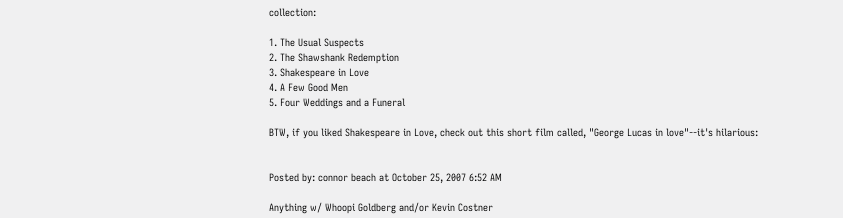collection:

1. The Usual Suspects
2. The Shawshank Redemption
3. Shakespeare in Love
4. A Few Good Men
5. Four Weddings and a Funeral

BTW, if you liked Shakespeare in Love, check out this short film called, "George Lucas in love"--it's hilarious:


Posted by: connor beach at October 25, 2007 6:52 AM

Anything w/ Whoopi Goldberg and/or Kevin Costner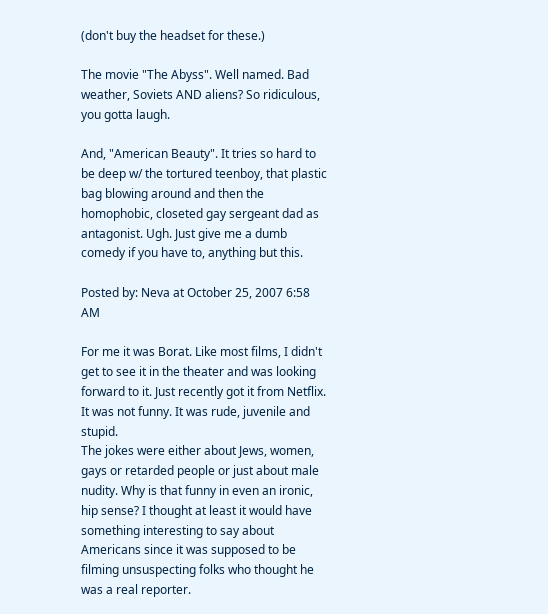(don't buy the headset for these.)

The movie "The Abyss". Well named. Bad weather, Soviets AND aliens? So ridiculous, you gotta laugh.

And, "American Beauty". It tries so hard to be deep w/ the tortured teenboy, that plastic bag blowing around and then the homophobic, closeted gay sergeant dad as antagonist. Ugh. Just give me a dumb comedy if you have to, anything but this.

Posted by: Neva at October 25, 2007 6:58 AM

For me it was Borat. Like most films, I didn't get to see it in the theater and was looking forward to it. Just recently got it from Netflix.
It was not funny. It was rude, juvenile and stupid.
The jokes were either about Jews, women, gays or retarded people or just about male nudity. Why is that funny in even an ironic, hip sense? I thought at least it would have something interesting to say about Americans since it was supposed to be filming unsuspecting folks who thought he was a real reporter.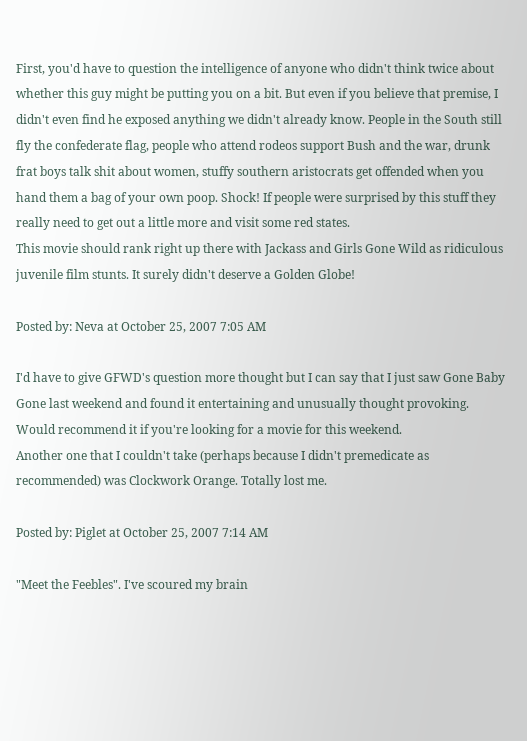First, you'd have to question the intelligence of anyone who didn't think twice about whether this guy might be putting you on a bit. But even if you believe that premise, I didn't even find he exposed anything we didn't already know. People in the South still fly the confederate flag, people who attend rodeos support Bush and the war, drunk frat boys talk shit about women, stuffy southern aristocrats get offended when you hand them a bag of your own poop. Shock! If people were surprised by this stuff they really need to get out a little more and visit some red states.
This movie should rank right up there with Jackass and Girls Gone Wild as ridiculous juvenile film stunts. It surely didn't deserve a Golden Globe!

Posted by: Neva at October 25, 2007 7:05 AM

I'd have to give GFWD's question more thought but I can say that I just saw Gone Baby Gone last weekend and found it entertaining and unusually thought provoking. Would recommend it if you're looking for a movie for this weekend.
Another one that I couldn't take (perhaps because I didn't premedicate as recommended) was Clockwork Orange. Totally lost me.

Posted by: Piglet at October 25, 2007 7:14 AM

"Meet the Feebles". I've scoured my brain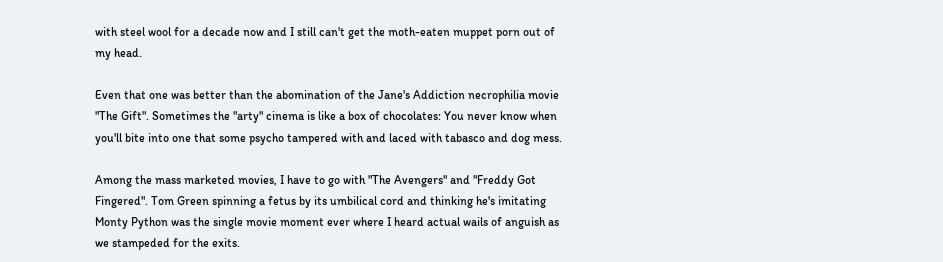with steel wool for a decade now and I still can't get the moth-eaten muppet porn out of my head.

Even that one was better than the abomination of the Jane's Addiction necrophilia movie "The Gift". Sometimes the "arty" cinema is like a box of chocolates: You never know when you'll bite into one that some psycho tampered with and laced with tabasco and dog mess.

Among the mass marketed movies, I have to go with "The Avengers" and "Freddy Got Fingered". Tom Green spinning a fetus by its umbilical cord and thinking he's imitating Monty Python was the single movie moment ever where I heard actual wails of anguish as we stampeded for the exits.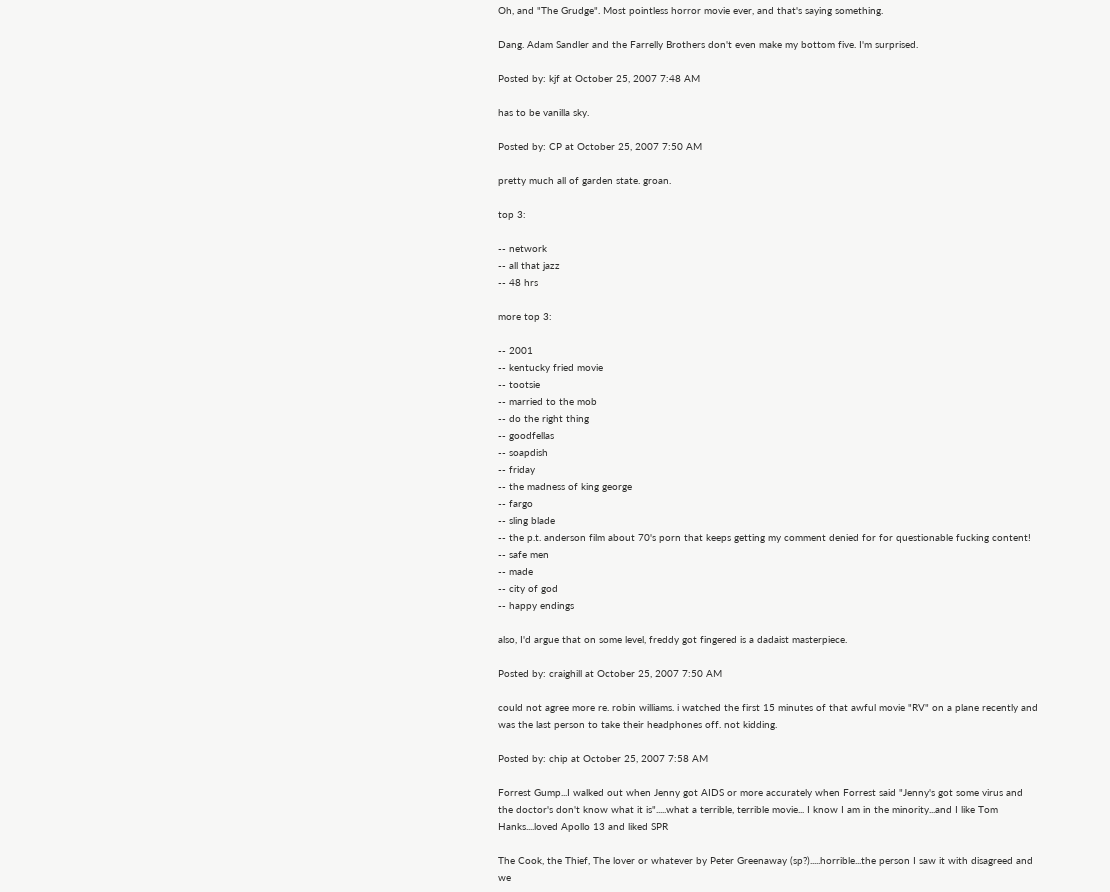Oh, and "The Grudge". Most pointless horror movie ever, and that's saying something.

Dang. Adam Sandler and the Farrelly Brothers don't even make my bottom five. I'm surprised.

Posted by: kjf at October 25, 2007 7:48 AM

has to be vanilla sky.

Posted by: CP at October 25, 2007 7:50 AM

pretty much all of garden state. groan.

top 3:

-- network
-- all that jazz
-- 48 hrs

more top 3:

-- 2001
-- kentucky fried movie
-- tootsie
-- married to the mob
-- do the right thing
-- goodfellas
-- soapdish
-- friday
-- the madness of king george
-- fargo
-- sling blade
-- the p.t. anderson film about 70's porn that keeps getting my comment denied for for questionable fucking content!
-- safe men
-- made
-- city of god
-- happy endings

also, I'd argue that on some level, freddy got fingered is a dadaist masterpiece.

Posted by: craighill at October 25, 2007 7:50 AM

could not agree more re. robin williams. i watched the first 15 minutes of that awful movie "RV" on a plane recently and was the last person to take their headphones off. not kidding.

Posted by: chip at October 25, 2007 7:58 AM

Forrest Gump...I walked out when Jenny got AIDS or more accurately when Forrest said "Jenny's got some virus and the doctor's don't know what it is".....what a terrible, terrible movie... I know I am in the minority...and I like Tom Hanks....loved Apollo 13 and liked SPR

The Cook, the Thief, The lover or whatever by Peter Greenaway (sp?).....horrible...the person I saw it with disagreed and we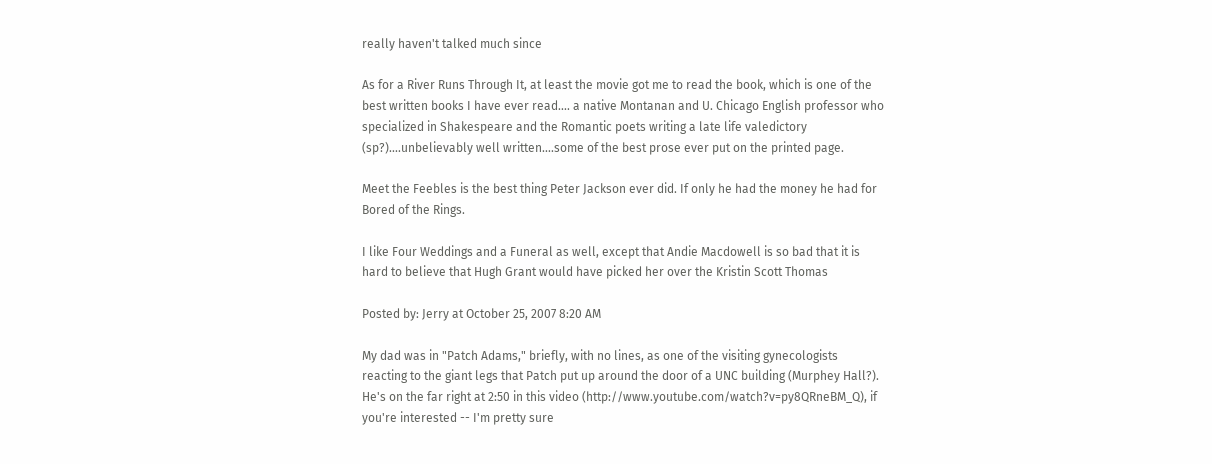really haven't talked much since

As for a River Runs Through It, at least the movie got me to read the book, which is one of the best written books I have ever read.... a native Montanan and U. Chicago English professor who specialized in Shakespeare and the Romantic poets writing a late life valedictory (sp?)....unbelievably well written....some of the best prose ever put on the printed page.

Meet the Feebles is the best thing Peter Jackson ever did. If only he had the money he had for Bored of the Rings.

I like Four Weddings and a Funeral as well, except that Andie Macdowell is so bad that it is hard to believe that Hugh Grant would have picked her over the Kristin Scott Thomas

Posted by: Jerry at October 25, 2007 8:20 AM

My dad was in "Patch Adams," briefly, with no lines, as one of the visiting gynecologists reacting to the giant legs that Patch put up around the door of a UNC building (Murphey Hall?). He's on the far right at 2:50 in this video (http://www.youtube.com/watch?v=py8QRneBM_Q), if you're interested -- I'm pretty sure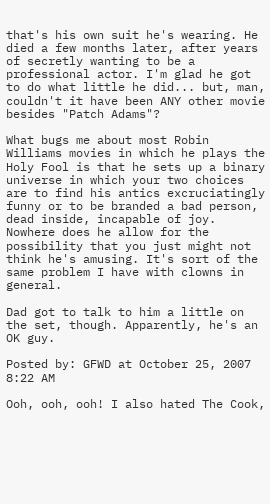that's his own suit he's wearing. He died a few months later, after years of secretly wanting to be a professional actor. I'm glad he got to do what little he did... but, man, couldn't it have been ANY other movie besides "Patch Adams"?

What bugs me about most Robin Williams movies in which he plays the Holy Fool is that he sets up a binary universe in which your two choices are to find his antics excruciatingly funny or to be branded a bad person, dead inside, incapable of joy. Nowhere does he allow for the possibility that you just might not think he's amusing. It's sort of the same problem I have with clowns in general.

Dad got to talk to him a little on the set, though. Apparently, he's an OK guy.

Posted by: GFWD at October 25, 2007 8:22 AM

Ooh, ooh, ooh! I also hated The Cook,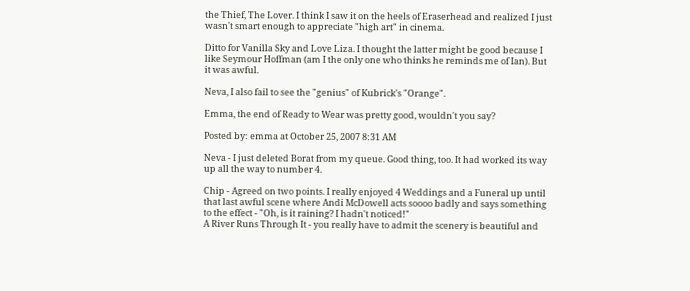the Thief, The Lover. I think I saw it on the heels of Eraserhead and realized I just wasn't smart enough to appreciate "high art" in cinema.

Ditto for Vanilla Sky and Love Liza. I thought the latter might be good because I like Seymour Hoffman (am I the only one who thinks he reminds me of Ian). But it was awful.

Neva, I also fail to see the "genius" of Kubrick's "Orange".

Emma, the end of Ready to Wear was pretty good, wouldn't you say?

Posted by: emma at October 25, 2007 8:31 AM

Neva - I just deleted Borat from my queue. Good thing, too. It had worked its way up all the way to number 4.

Chip - Agreed on two points. I really enjoyed 4 Weddings and a Funeral up until that last awful scene where Andi McDowell acts soooo badly and says something to the effect - "Oh, is it raining? I hadn't noticed!"
A River Runs Through It - you really have to admit the scenery is beautiful and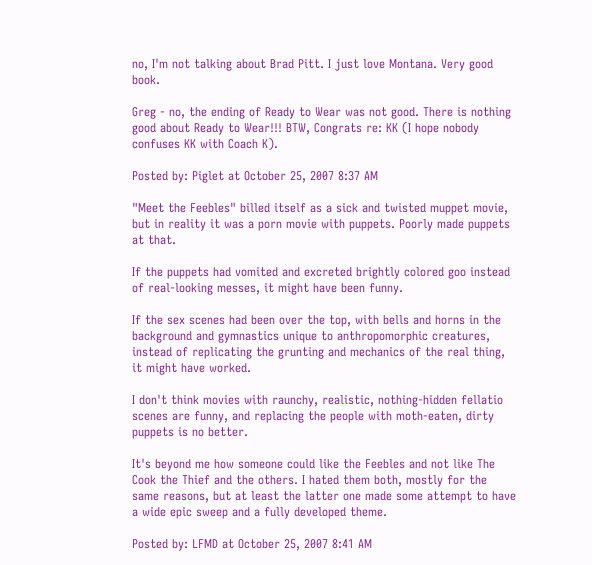no, I'm not talking about Brad Pitt. I just love Montana. Very good book.

Greg - no, the ending of Ready to Wear was not good. There is nothing good about Ready to Wear!!! BTW, Congrats re: KK (I hope nobody confuses KK with Coach K).

Posted by: Piglet at October 25, 2007 8:37 AM

"Meet the Feebles" billed itself as a sick and twisted muppet movie, but in reality it was a porn movie with puppets. Poorly made puppets at that.

If the puppets had vomited and excreted brightly colored goo instead of real-looking messes, it might have been funny.

If the sex scenes had been over the top, with bells and horns in the background and gymnastics unique to anthropomorphic creatures, instead of replicating the grunting and mechanics of the real thing, it might have worked.

I don't think movies with raunchy, realistic, nothing-hidden fellatio scenes are funny, and replacing the people with moth-eaten, dirty puppets is no better.

It's beyond me how someone could like the Feebles and not like The Cook the Thief and the others. I hated them both, mostly for the same reasons, but at least the latter one made some attempt to have a wide epic sweep and a fully developed theme.

Posted by: LFMD at October 25, 2007 8:41 AM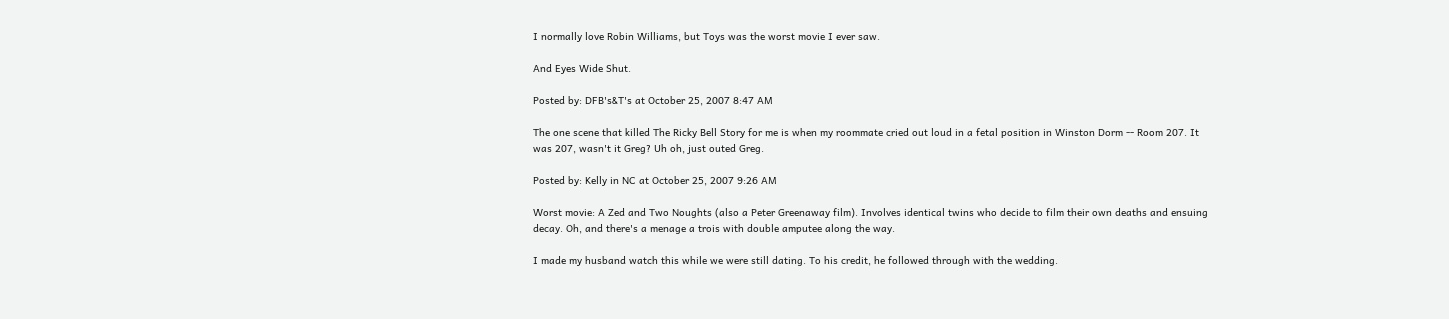I normally love Robin Williams, but Toys was the worst movie I ever saw.

And Eyes Wide Shut.

Posted by: DFB's&T's at October 25, 2007 8:47 AM

The one scene that killed The Ricky Bell Story for me is when my roommate cried out loud in a fetal position in Winston Dorm -- Room 207. It was 207, wasn't it Greg? Uh oh, just outed Greg.

Posted by: Kelly in NC at October 25, 2007 9:26 AM

Worst movie: A Zed and Two Noughts (also a Peter Greenaway film). Involves identical twins who decide to film their own deaths and ensuing decay. Oh, and there's a menage a trois with double amputee along the way.

I made my husband watch this while we were still dating. To his credit, he followed through with the wedding.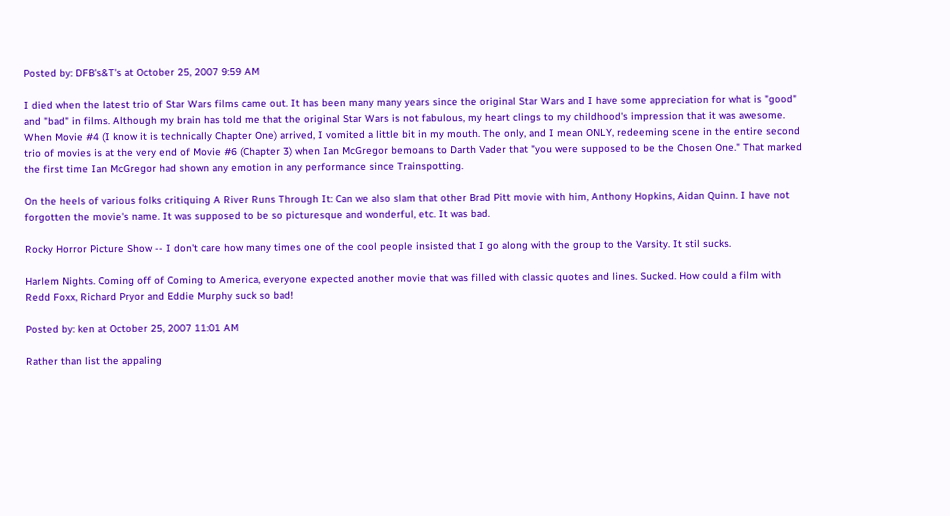Posted by: DFB's&T's at October 25, 2007 9:59 AM

I died when the latest trio of Star Wars films came out. It has been many many years since the original Star Wars and I have some appreciation for what is "good" and "bad" in films. Although my brain has told me that the original Star Wars is not fabulous, my heart clings to my childhood's impression that it was awesome. When Movie #4 (I know it is technically Chapter One) arrived, I vomited a little bit in my mouth. The only, and I mean ONLY, redeeming scene in the entire second trio of movies is at the very end of Movie #6 (Chapter 3) when Ian McGregor bemoans to Darth Vader that "you were supposed to be the Chosen One." That marked the first time Ian McGregor had shown any emotion in any performance since Trainspotting.

On the heels of various folks critiquing A River Runs Through It: Can we also slam that other Brad Pitt movie with him, Anthony Hopkins, Aidan Quinn. I have not forgotten the movie's name. It was supposed to be so picturesque and wonderful, etc. It was bad.

Rocky Horror Picture Show -- I don't care how many times one of the cool people insisted that I go along with the group to the Varsity. It stil sucks.

Harlem Nights. Coming off of Coming to America, everyone expected another movie that was filled with classic quotes and lines. Sucked. How could a film with Redd Foxx, Richard Pryor and Eddie Murphy suck so bad!

Posted by: ken at October 25, 2007 11:01 AM

Rather than list the appaling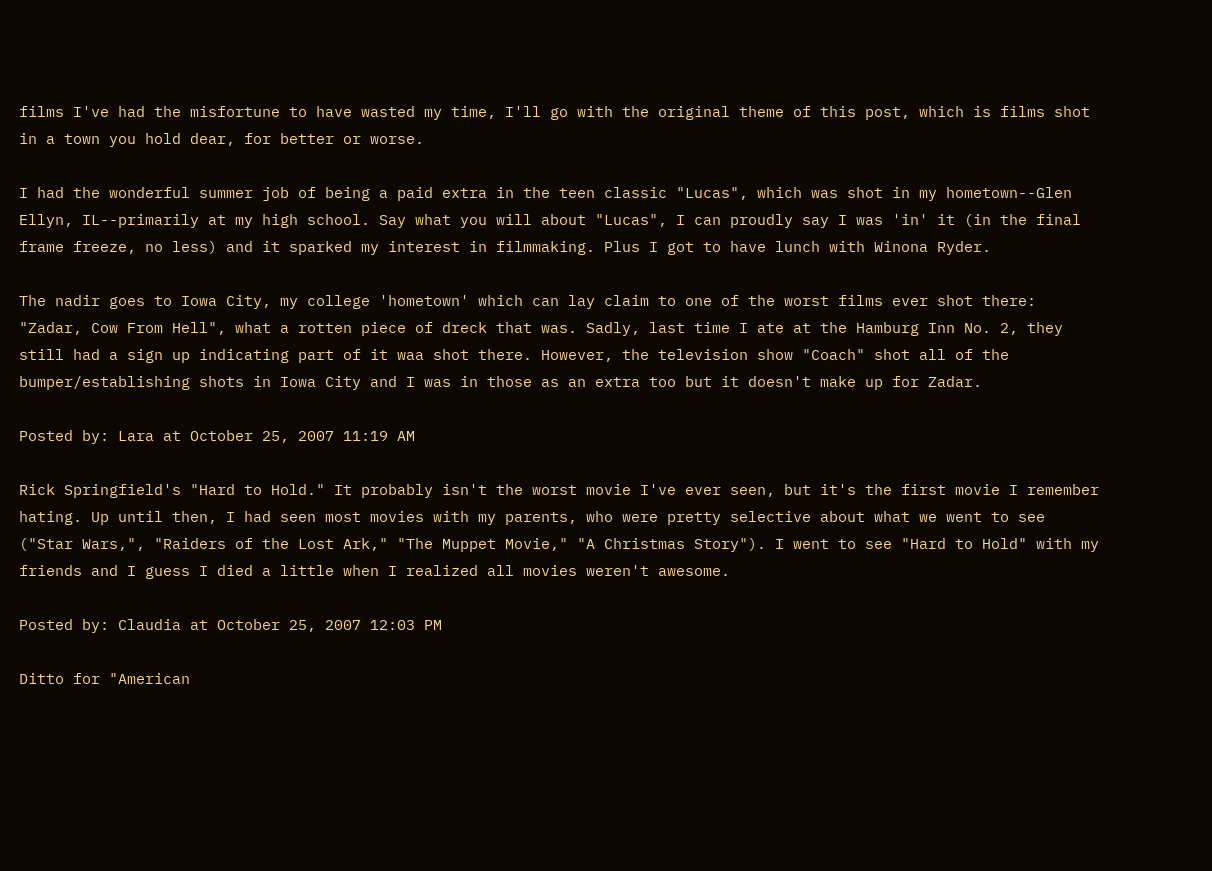films I've had the misfortune to have wasted my time, I'll go with the original theme of this post, which is films shot in a town you hold dear, for better or worse.

I had the wonderful summer job of being a paid extra in the teen classic "Lucas", which was shot in my hometown--Glen Ellyn, IL--primarily at my high school. Say what you will about "Lucas", I can proudly say I was 'in' it (in the final frame freeze, no less) and it sparked my interest in filmmaking. Plus I got to have lunch with Winona Ryder.

The nadir goes to Iowa City, my college 'hometown' which can lay claim to one of the worst films ever shot there: "Zadar, Cow From Hell", what a rotten piece of dreck that was. Sadly, last time I ate at the Hamburg Inn No. 2, they still had a sign up indicating part of it waa shot there. However, the television show "Coach" shot all of the bumper/establishing shots in Iowa City and I was in those as an extra too but it doesn't make up for Zadar.

Posted by: Lara at October 25, 2007 11:19 AM

Rick Springfield's "Hard to Hold." It probably isn't the worst movie I've ever seen, but it's the first movie I remember hating. Up until then, I had seen most movies with my parents, who were pretty selective about what we went to see ("Star Wars,", "Raiders of the Lost Ark," "The Muppet Movie," "A Christmas Story"). I went to see "Hard to Hold" with my friends and I guess I died a little when I realized all movies weren't awesome.

Posted by: Claudia at October 25, 2007 12:03 PM

Ditto for "American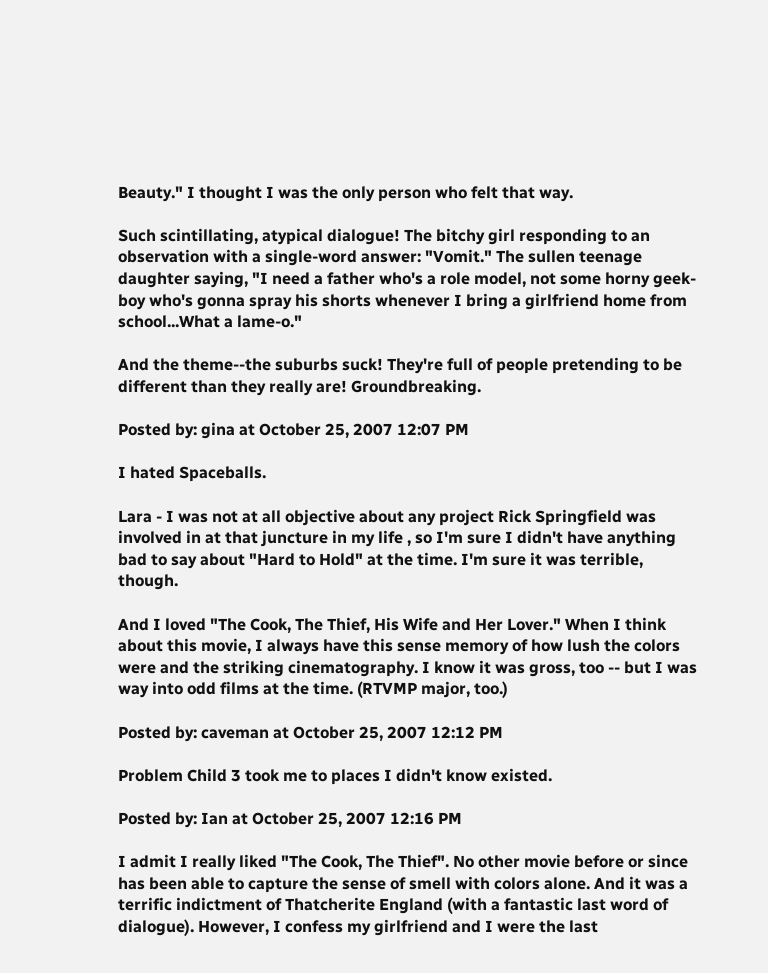Beauty." I thought I was the only person who felt that way.

Such scintillating, atypical dialogue! The bitchy girl responding to an observation with a single-word answer: "Vomit." The sullen teenage daughter saying, "I need a father who's a role model, not some horny geek-boy who's gonna spray his shorts whenever I bring a girlfriend home from school...What a lame-o."

And the theme--the suburbs suck! They're full of people pretending to be different than they really are! Groundbreaking.

Posted by: gina at October 25, 2007 12:07 PM

I hated Spaceballs.

Lara - I was not at all objective about any project Rick Springfield was involved in at that juncture in my life , so I'm sure I didn't have anything bad to say about "Hard to Hold" at the time. I'm sure it was terrible, though.

And I loved "The Cook, The Thief, His Wife and Her Lover." When I think about this movie, I always have this sense memory of how lush the colors were and the striking cinematography. I know it was gross, too -- but I was way into odd films at the time. (RTVMP major, too.)

Posted by: caveman at October 25, 2007 12:12 PM

Problem Child 3 took me to places I didn't know existed.

Posted by: Ian at October 25, 2007 12:16 PM

I admit I really liked "The Cook, The Thief". No other movie before or since has been able to capture the sense of smell with colors alone. And it was a terrific indictment of Thatcherite England (with a fantastic last word of dialogue). However, I confess my girlfriend and I were the last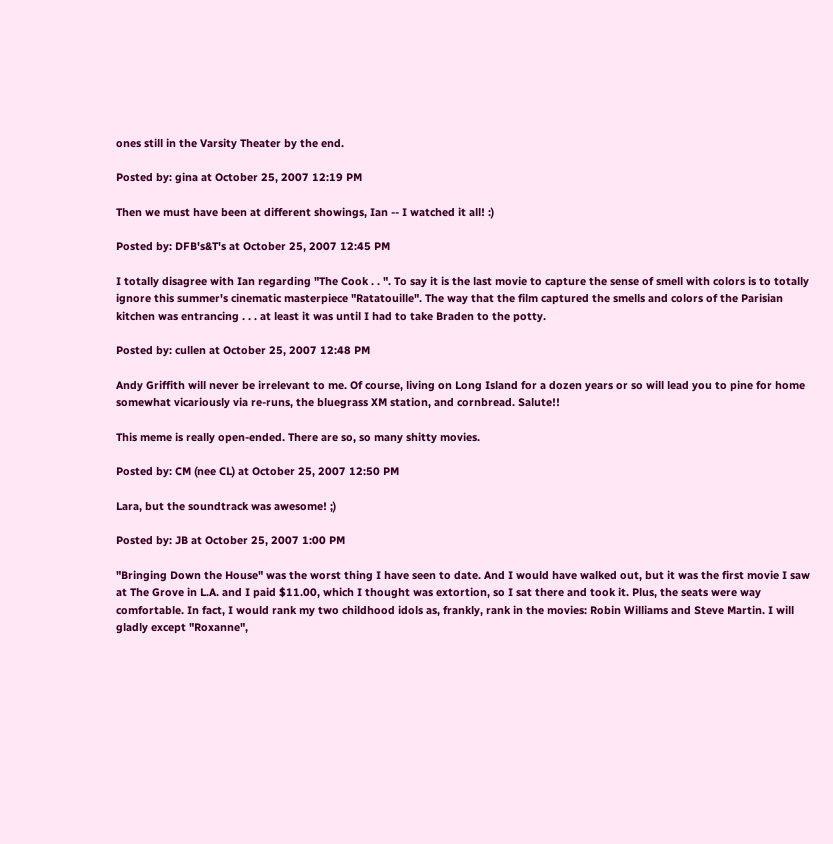ones still in the Varsity Theater by the end.

Posted by: gina at October 25, 2007 12:19 PM

Then we must have been at different showings, Ian -- I watched it all! :)

Posted by: DFB's&T's at October 25, 2007 12:45 PM

I totally disagree with Ian regarding "The Cook . . ". To say it is the last movie to capture the sense of smell with colors is to totally ignore this summer's cinematic masterpiece "Ratatouille". The way that the film captured the smells and colors of the Parisian kitchen was entrancing . . . at least it was until I had to take Braden to the potty.

Posted by: cullen at October 25, 2007 12:48 PM

Andy Griffith will never be irrelevant to me. Of course, living on Long Island for a dozen years or so will lead you to pine for home somewhat vicariously via re-runs, the bluegrass XM station, and cornbread. Salute!!

This meme is really open-ended. There are so, so many shitty movies.

Posted by: CM (nee CL) at October 25, 2007 12:50 PM

Lara, but the soundtrack was awesome! ;)

Posted by: JB at October 25, 2007 1:00 PM

"Bringing Down the House" was the worst thing I have seen to date. And I would have walked out, but it was the first movie I saw at The Grove in L.A. and I paid $11.00, which I thought was extortion, so I sat there and took it. Plus, the seats were way comfortable. In fact, I would rank my two childhood idols as, frankly, rank in the movies: Robin Williams and Steve Martin. I will gladly except "Roxanne",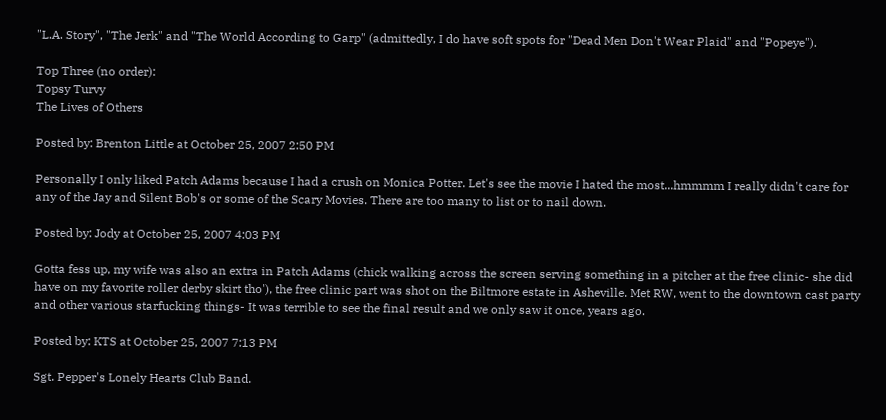"L.A. Story", "The Jerk" and "The World According to Garp" (admittedly, I do have soft spots for "Dead Men Don't Wear Plaid" and "Popeye").

Top Three (no order):
Topsy Turvy
The Lives of Others

Posted by: Brenton Little at October 25, 2007 2:50 PM

Personally I only liked Patch Adams because I had a crush on Monica Potter. Let's see the movie I hated the most...hmmmm I really didn't care for any of the Jay and Silent Bob's or some of the Scary Movies. There are too many to list or to nail down.

Posted by: Jody at October 25, 2007 4:03 PM

Gotta fess up, my wife was also an extra in Patch Adams (chick walking across the screen serving something in a pitcher at the free clinic- she did have on my favorite roller derby skirt tho'), the free clinic part was shot on the Biltmore estate in Asheville. Met RW, went to the downtown cast party and other various starfucking things- It was terrible to see the final result and we only saw it once, years ago.

Posted by: KTS at October 25, 2007 7:13 PM

Sgt. Pepper's Lonely Hearts Club Band.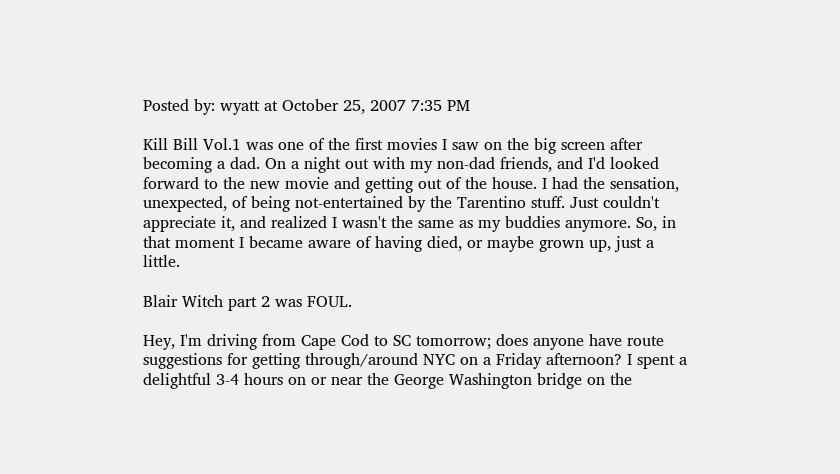Posted by: wyatt at October 25, 2007 7:35 PM

Kill Bill Vol.1 was one of the first movies I saw on the big screen after becoming a dad. On a night out with my non-dad friends, and I'd looked forward to the new movie and getting out of the house. I had the sensation, unexpected, of being not-entertained by the Tarentino stuff. Just couldn't appreciate it, and realized I wasn't the same as my buddies anymore. So, in that moment I became aware of having died, or maybe grown up, just a little.

Blair Witch part 2 was FOUL.

Hey, I'm driving from Cape Cod to SC tomorrow; does anyone have route suggestions for getting through/around NYC on a Friday afternoon? I spent a delightful 3-4 hours on or near the George Washington bridge on the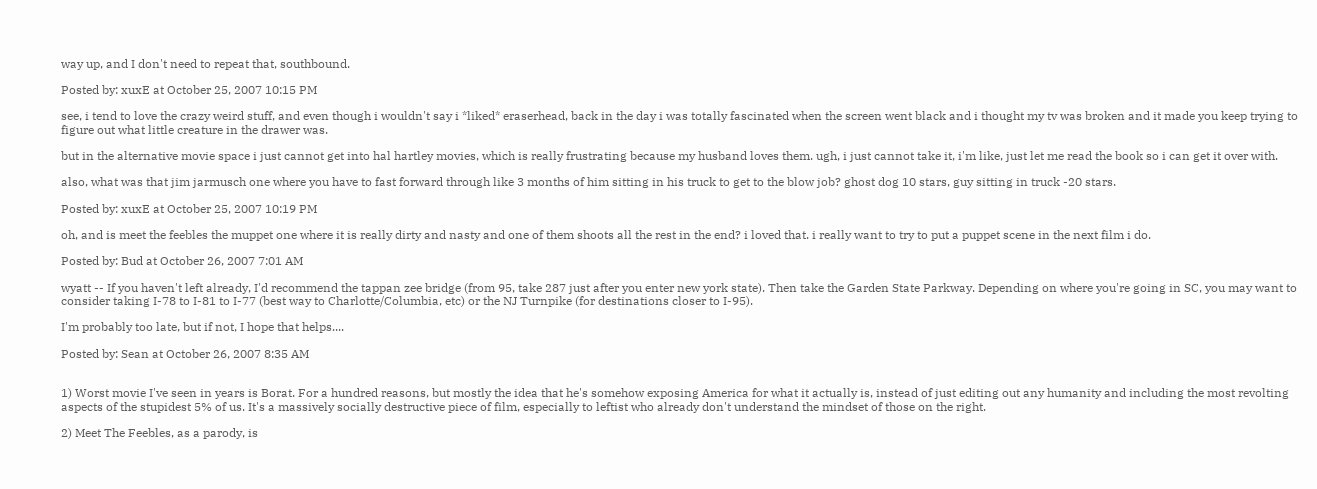way up, and I don't need to repeat that, southbound.

Posted by: xuxE at October 25, 2007 10:15 PM

see, i tend to love the crazy weird stuff, and even though i wouldn't say i *liked* eraserhead, back in the day i was totally fascinated when the screen went black and i thought my tv was broken and it made you keep trying to figure out what little creature in the drawer was.

but in the alternative movie space i just cannot get into hal hartley movies, which is really frustrating because my husband loves them. ugh, i just cannot take it, i'm like, just let me read the book so i can get it over with.

also, what was that jim jarmusch one where you have to fast forward through like 3 months of him sitting in his truck to get to the blow job? ghost dog 10 stars, guy sitting in truck -20 stars.

Posted by: xuxE at October 25, 2007 10:19 PM

oh, and is meet the feebles the muppet one where it is really dirty and nasty and one of them shoots all the rest in the end? i loved that. i really want to try to put a puppet scene in the next film i do.

Posted by: Bud at October 26, 2007 7:01 AM

wyatt -- If you haven't left already, I'd recommend the tappan zee bridge (from 95, take 287 just after you enter new york state). Then take the Garden State Parkway. Depending on where you're going in SC, you may want to consider taking I-78 to I-81 to I-77 (best way to Charlotte/Columbia, etc) or the NJ Turnpike (for destinations closer to I-95).

I'm probably too late, but if not, I hope that helps....

Posted by: Sean at October 26, 2007 8:35 AM


1) Worst movie I've seen in years is Borat. For a hundred reasons, but mostly the idea that he's somehow exposing America for what it actually is, instead of just editing out any humanity and including the most revolting aspects of the stupidest 5% of us. It's a massively socially destructive piece of film, especially to leftist who already don't understand the mindset of those on the right.

2) Meet The Feebles, as a parody, is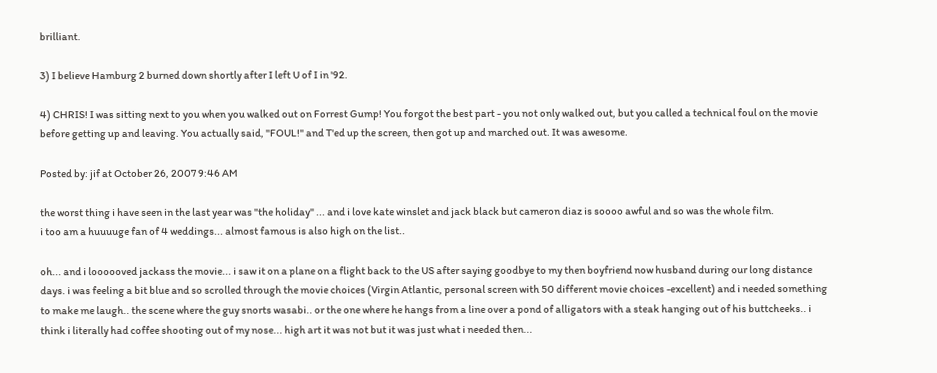brilliant.

3) I believe Hamburg 2 burned down shortly after I left U of I in '92.

4) CHRIS! I was sitting next to you when you walked out on Forrest Gump! You forgot the best part - you not only walked out, but you called a technical foul on the movie before getting up and leaving. You actually said, "FOUL!" and T'ed up the screen, then got up and marched out. It was awesome.

Posted by: jif at October 26, 2007 9:46 AM

the worst thing i have seen in the last year was "the holiday" ... and i love kate winslet and jack black but cameron diaz is soooo awful and so was the whole film.
i too am a huuuuge fan of 4 weddings... almost famous is also high on the list..

oh... and i loooooved jackass the movie... i saw it on a plane on a flight back to the US after saying goodbye to my then boyfriend now husband during our long distance days. i was feeling a bit blue and so scrolled through the movie choices (Virgin Atlantic, personal screen with 50 different movie choices -excellent) and i needed something to make me laugh.. the scene where the guy snorts wasabi.. or the one where he hangs from a line over a pond of alligators with a steak hanging out of his buttcheeks.. i think i literally had coffee shooting out of my nose... high art it was not but it was just what i needed then...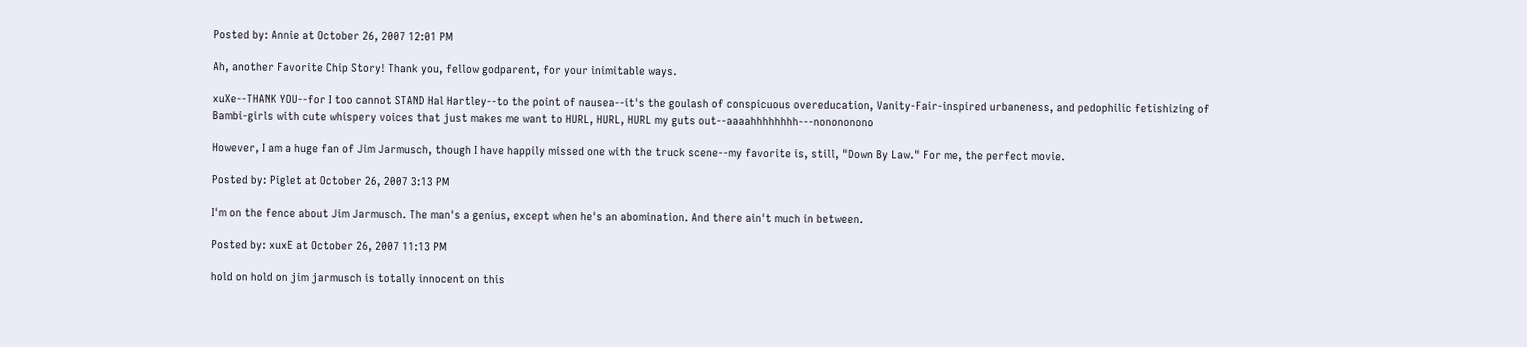Posted by: Annie at October 26, 2007 12:01 PM

Ah, another Favorite Chip Story! Thank you, fellow godparent, for your inimitable ways.

xuXe--THANK YOU--for I too cannot STAND Hal Hartley--to the point of nausea--it's the goulash of conspicuous overeducation, Vanity-Fair-inspired urbaneness, and pedophilic fetishizing of Bambi-girls with cute whispery voices that just makes me want to HURL, HURL, HURL my guts out--aaaahhhhhhhh---nonononono

However, I am a huge fan of Jim Jarmusch, though I have happily missed one with the truck scene--my favorite is, still, "Down By Law." For me, the perfect movie.

Posted by: Piglet at October 26, 2007 3:13 PM

I'm on the fence about Jim Jarmusch. The man's a genius, except when he's an abomination. And there ain't much in between.

Posted by: xuxE at October 26, 2007 11:13 PM

hold on hold on jim jarmusch is totally innocent on this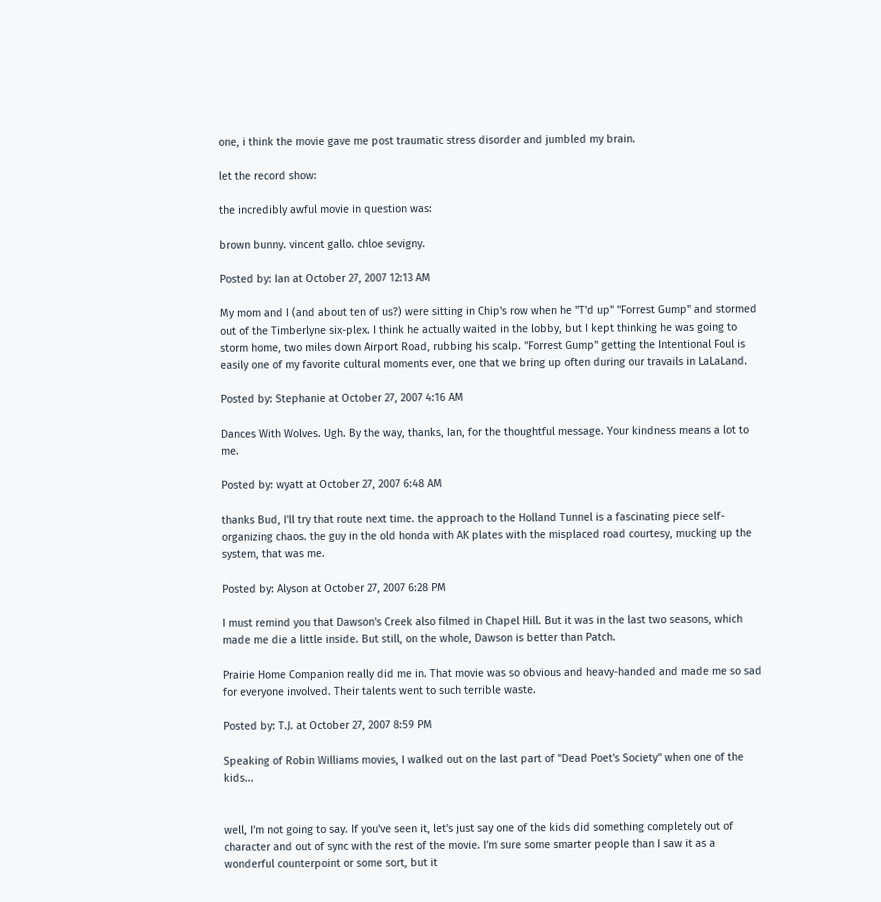one, i think the movie gave me post traumatic stress disorder and jumbled my brain.

let the record show:

the incredibly awful movie in question was:

brown bunny. vincent gallo. chloe sevigny.

Posted by: Ian at October 27, 2007 12:13 AM

My mom and I (and about ten of us?) were sitting in Chip's row when he "T'd up" "Forrest Gump" and stormed out of the Timberlyne six-plex. I think he actually waited in the lobby, but I kept thinking he was going to storm home, two miles down Airport Road, rubbing his scalp. "Forrest Gump" getting the Intentional Foul is easily one of my favorite cultural moments ever, one that we bring up often during our travails in LaLaLand.

Posted by: Stephanie at October 27, 2007 4:16 AM

Dances With Wolves. Ugh. By the way, thanks, Ian, for the thoughtful message. Your kindness means a lot to me.

Posted by: wyatt at October 27, 2007 6:48 AM

thanks Bud, I'll try that route next time. the approach to the Holland Tunnel is a fascinating piece self-organizing chaos. the guy in the old honda with AK plates with the misplaced road courtesy, mucking up the system, that was me.

Posted by: Alyson at October 27, 2007 6:28 PM

I must remind you that Dawson's Creek also filmed in Chapel Hill. But it was in the last two seasons, which made me die a little inside. But still, on the whole, Dawson is better than Patch.

Prairie Home Companion really did me in. That movie was so obvious and heavy-handed and made me so sad for everyone involved. Their talents went to such terrible waste.

Posted by: T.J. at October 27, 2007 8:59 PM

Speaking of Robin Williams movies, I walked out on the last part of "Dead Poet's Society" when one of the kids...


well, I'm not going to say. If you've seen it, let's just say one of the kids did something completely out of character and out of sync with the rest of the movie. I'm sure some smarter people than I saw it as a wonderful counterpoint or some sort, but it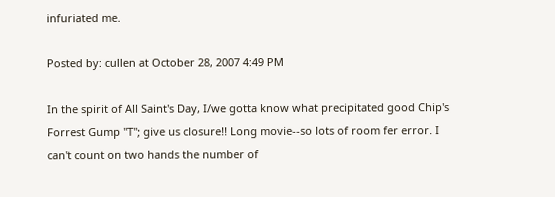infuriated me.

Posted by: cullen at October 28, 2007 4:49 PM

In the spirit of All Saint's Day, I/we gotta know what precipitated good Chip's Forrest Gump "T"; give us closure!! Long movie--so lots of room fer error. I can't count on two hands the number of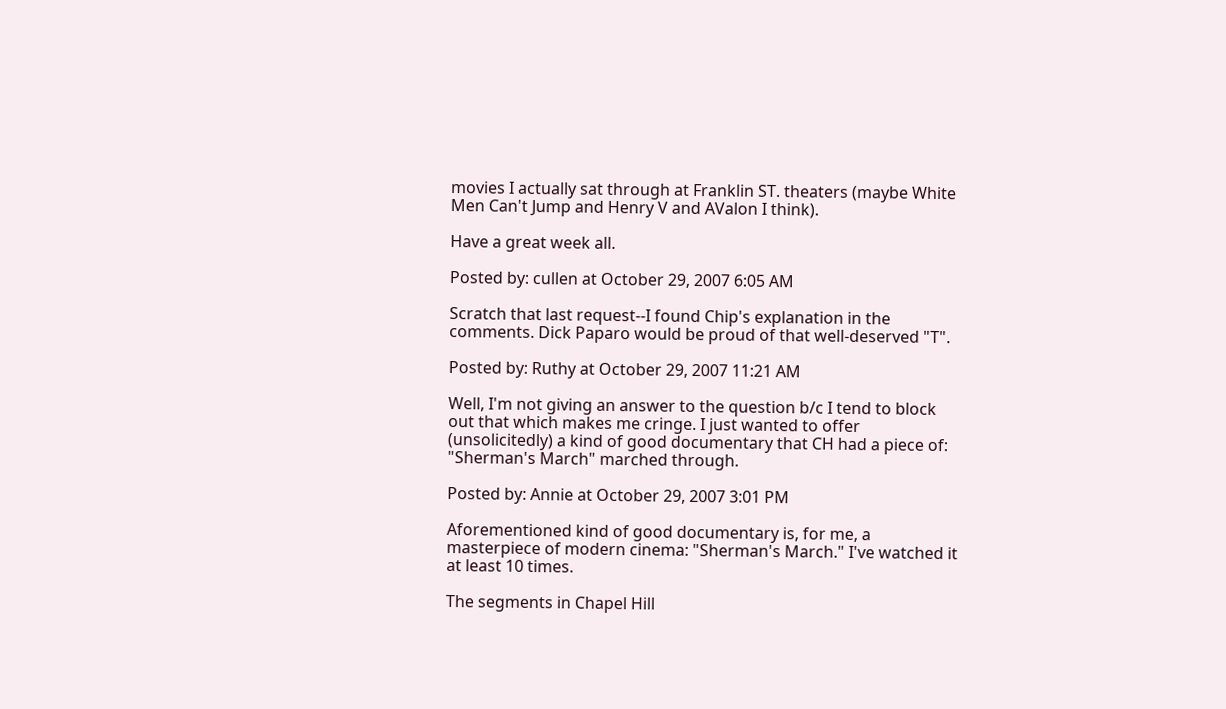movies I actually sat through at Franklin ST. theaters (maybe White Men Can't Jump and Henry V and AValon I think).

Have a great week all.

Posted by: cullen at October 29, 2007 6:05 AM

Scratch that last request--I found Chip's explanation in the comments. Dick Paparo would be proud of that well-deserved "T".

Posted by: Ruthy at October 29, 2007 11:21 AM

Well, I'm not giving an answer to the question b/c I tend to block out that which makes me cringe. I just wanted to offer (unsolicitedly) a kind of good documentary that CH had a piece of: "Sherman's March" marched through.

Posted by: Annie at October 29, 2007 3:01 PM

Aforementioned kind of good documentary is, for me, a masterpiece of modern cinema: "Sherman's March." I've watched it at least 10 times.

The segments in Chapel Hill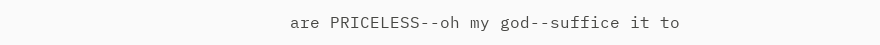are PRICELESS--oh my god--suffice it to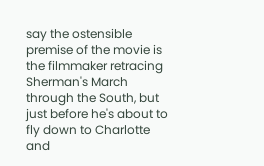say the ostensible premise of the movie is the filmmaker retracing Sherman's March through the South, but just before he's about to fly down to Charlotte and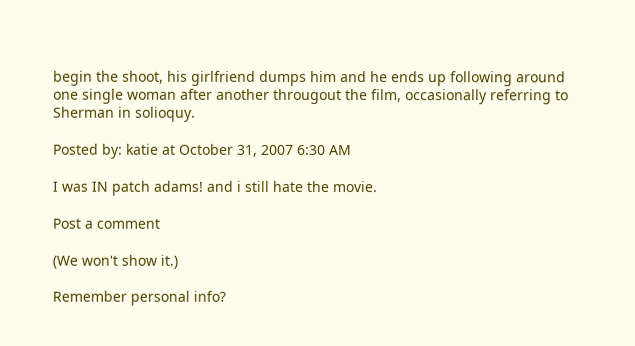begin the shoot, his girlfriend dumps him and he ends up following around one single woman after another througout the film, occasionally referring to Sherman in solioquy.

Posted by: katie at October 31, 2007 6:30 AM

I was IN patch adams! and i still hate the movie.

Post a comment

(We won't show it.)

Remember personal info?